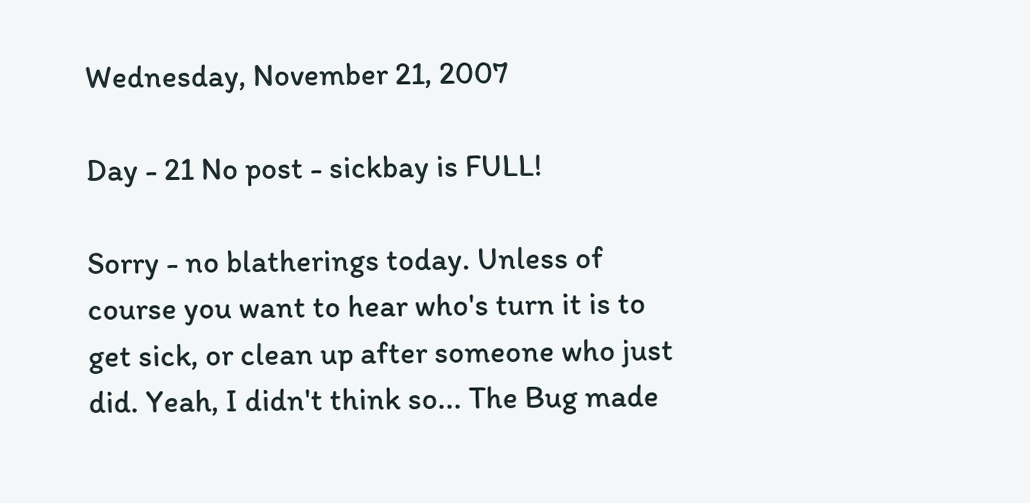Wednesday, November 21, 2007

Day - 21 No post - sickbay is FULL!

Sorry - no blatherings today. Unless of course you want to hear who's turn it is to get sick, or clean up after someone who just did. Yeah, I didn't think so... The Bug made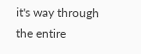it's way through the entire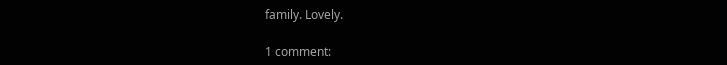family. Lovely.

1 comment: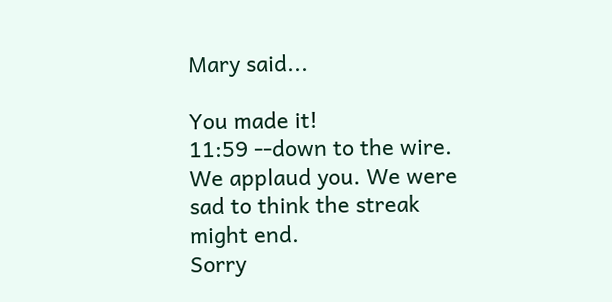Mary said...

You made it!
11:59 --down to the wire.
We applaud you. We were sad to think the streak might end.
Sorry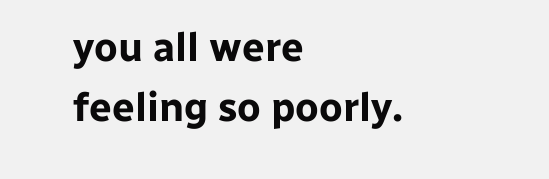you all were feeling so poorly.